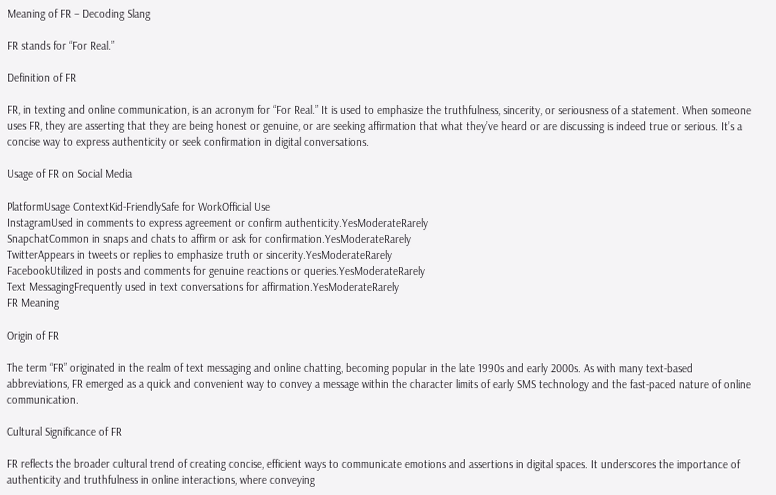Meaning of FR – Decoding Slang

FR stands for “For Real.”

Definition of FR

FR, in texting and online communication, is an acronym for “For Real.” It is used to emphasize the truthfulness, sincerity, or seriousness of a statement. When someone uses FR, they are asserting that they are being honest or genuine, or are seeking affirmation that what they’ve heard or are discussing is indeed true or serious. It’s a concise way to express authenticity or seek confirmation in digital conversations.

Usage of FR on Social Media

PlatformUsage ContextKid-FriendlySafe for WorkOfficial Use
InstagramUsed in comments to express agreement or confirm authenticity.YesModerateRarely
SnapchatCommon in snaps and chats to affirm or ask for confirmation.YesModerateRarely
TwitterAppears in tweets or replies to emphasize truth or sincerity.YesModerateRarely
FacebookUtilized in posts and comments for genuine reactions or queries.YesModerateRarely
Text MessagingFrequently used in text conversations for affirmation.YesModerateRarely
FR Meaning

Origin of FR

The term “FR” originated in the realm of text messaging and online chatting, becoming popular in the late 1990s and early 2000s. As with many text-based abbreviations, FR emerged as a quick and convenient way to convey a message within the character limits of early SMS technology and the fast-paced nature of online communication.

Cultural Significance of FR

FR reflects the broader cultural trend of creating concise, efficient ways to communicate emotions and assertions in digital spaces. It underscores the importance of authenticity and truthfulness in online interactions, where conveying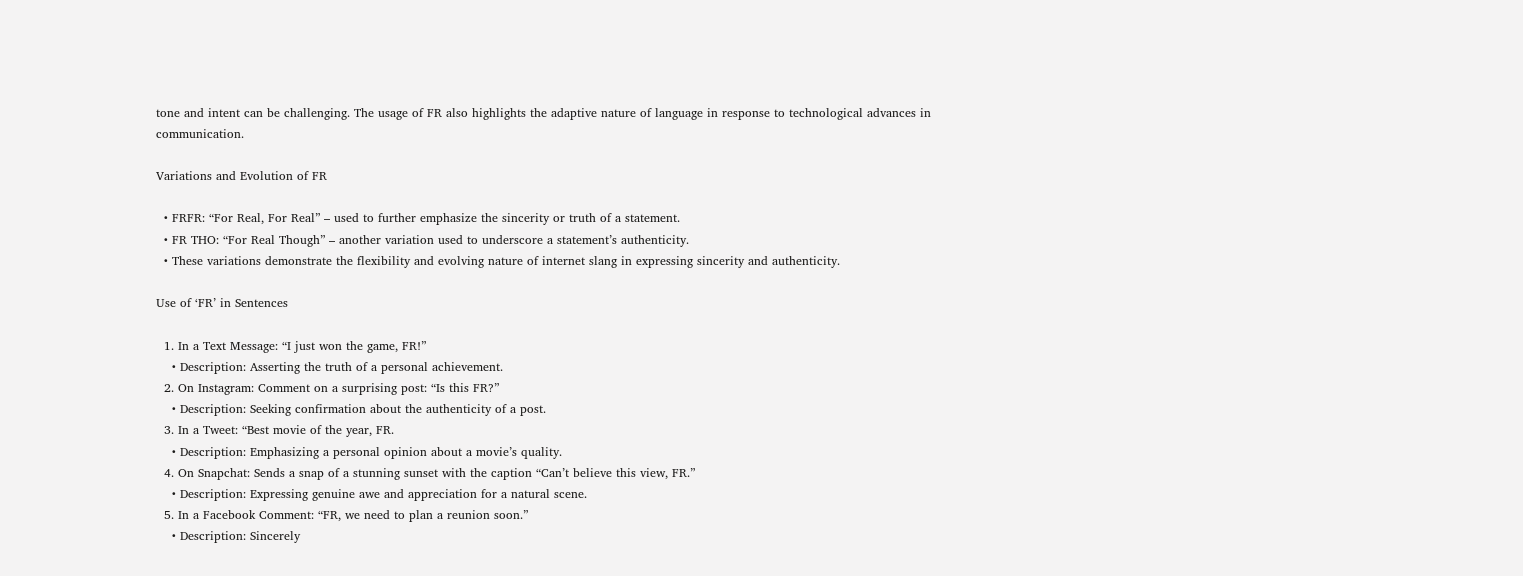tone and intent can be challenging. The usage of FR also highlights the adaptive nature of language in response to technological advances in communication.

Variations and Evolution of FR

  • FRFR: “For Real, For Real” – used to further emphasize the sincerity or truth of a statement.
  • FR THO: “For Real Though” – another variation used to underscore a statement’s authenticity.
  • These variations demonstrate the flexibility and evolving nature of internet slang in expressing sincerity and authenticity.

Use of ‘FR’ in Sentences

  1. In a Text Message: “I just won the game, FR!”
    • Description: Asserting the truth of a personal achievement.
  2. On Instagram: Comment on a surprising post: “Is this FR?”
    • Description: Seeking confirmation about the authenticity of a post.
  3. In a Tweet: “Best movie of the year, FR.
    • Description: Emphasizing a personal opinion about a movie’s quality.
  4. On Snapchat: Sends a snap of a stunning sunset with the caption “Can’t believe this view, FR.”
    • Description: Expressing genuine awe and appreciation for a natural scene.
  5. In a Facebook Comment: “FR, we need to plan a reunion soon.”
    • Description: Sincerely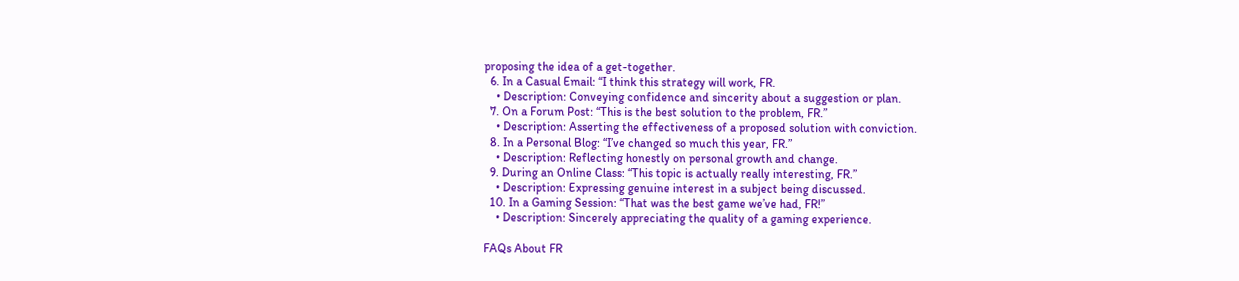proposing the idea of a get-together.
  6. In a Casual Email: “I think this strategy will work, FR.
    • Description: Conveying confidence and sincerity about a suggestion or plan.
  7. On a Forum Post: “This is the best solution to the problem, FR.”
    • Description: Asserting the effectiveness of a proposed solution with conviction.
  8. In a Personal Blog: “I’ve changed so much this year, FR.”
    • Description: Reflecting honestly on personal growth and change.
  9. During an Online Class: “This topic is actually really interesting, FR.”
    • Description: Expressing genuine interest in a subject being discussed.
  10. In a Gaming Session: “That was the best game we’ve had, FR!”
    • Description: Sincerely appreciating the quality of a gaming experience.

FAQs About FR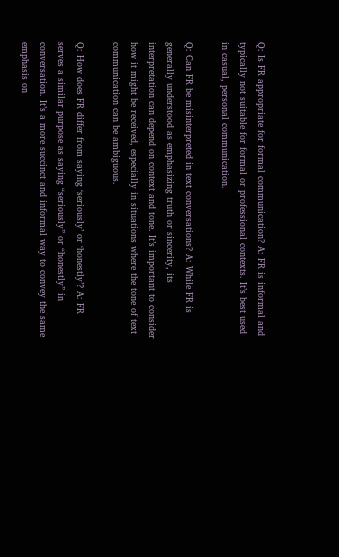Q: Is FR appropriate for formal communication? A: FR is informal and typically not suitable for formal or professional contexts. It’s best used in casual, personal communication.

Q: Can FR be misinterpreted in text conversations? A: While FR is generally understood as emphasizing truth or sincerity, its interpretation can depend on context and tone. It’s important to consider how it might be received, especially in situations where the tone of text communication can be ambiguous.

Q: How does FR differ from saying ‘seriously’ or ‘honestly’? A: FR serves a similar purpose as saying “seriously” or “honestly” in conversation. It’s a more succinct and informal way to convey the same emphasis on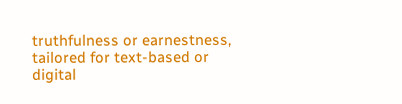truthfulness or earnestness, tailored for text-based or digital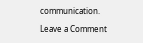communication.

Leave a Comment